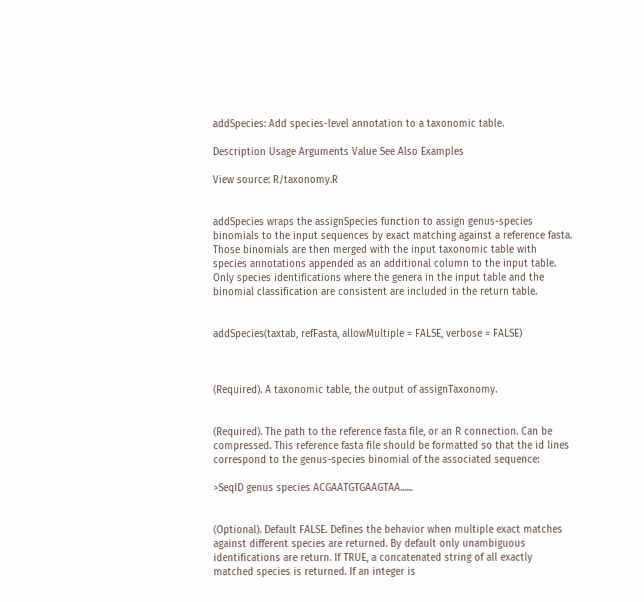addSpecies: Add species-level annotation to a taxonomic table.

Description Usage Arguments Value See Also Examples

View source: R/taxonomy.R


addSpecies wraps the assignSpecies function to assign genus-species binomials to the input sequences by exact matching against a reference fasta. Those binomials are then merged with the input taxonomic table with species annotations appended as an additional column to the input table. Only species identifications where the genera in the input table and the binomial classification are consistent are included in the return table.


addSpecies(taxtab, refFasta, allowMultiple = FALSE, verbose = FALSE)



(Required). A taxonomic table, the output of assignTaxonomy.


(Required). The path to the reference fasta file, or an R connection. Can be compressed. This reference fasta file should be formatted so that the id lines correspond to the genus-species binomial of the associated sequence:

>SeqID genus species ACGAATGTGAAGTAA......


(Optional). Default FALSE. Defines the behavior when multiple exact matches against different species are returned. By default only unambiguous identifications are return. If TRUE, a concatenated string of all exactly matched species is returned. If an integer is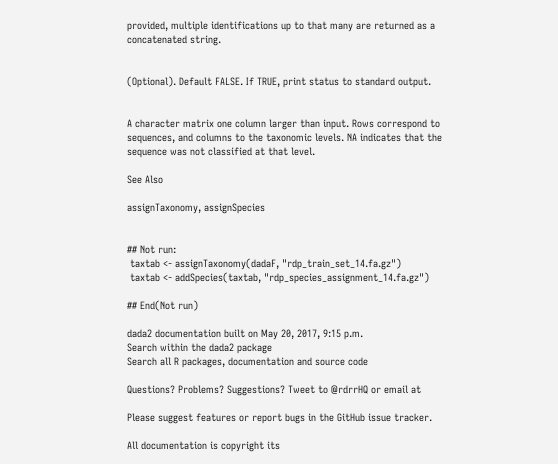provided, multiple identifications up to that many are returned as a concatenated string.


(Optional). Default FALSE. If TRUE, print status to standard output.


A character matrix one column larger than input. Rows correspond to sequences, and columns to the taxonomic levels. NA indicates that the sequence was not classified at that level.

See Also

assignTaxonomy, assignSpecies


## Not run:
 taxtab <- assignTaxonomy(dadaF, "rdp_train_set_14.fa.gz")
 taxtab <- addSpecies(taxtab, "rdp_species_assignment_14.fa.gz")

## End(Not run)

dada2 documentation built on May 20, 2017, 9:15 p.m.
Search within the dada2 package
Search all R packages, documentation and source code

Questions? Problems? Suggestions? Tweet to @rdrrHQ or email at

Please suggest features or report bugs in the GitHub issue tracker.

All documentation is copyright its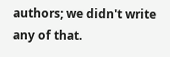authors; we didn't write any of that.